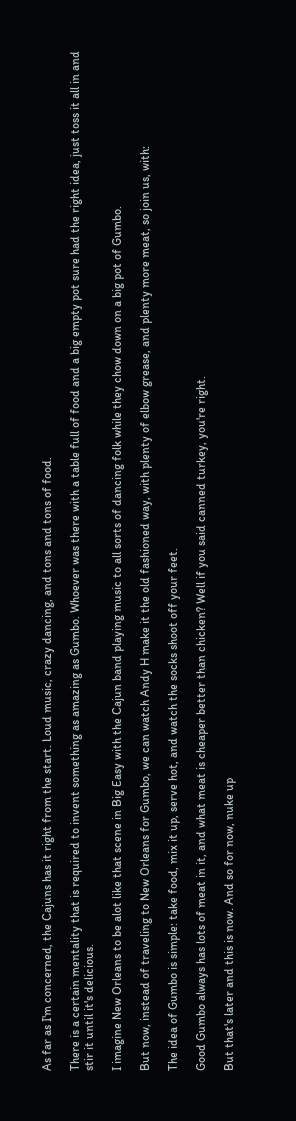As far as I'm concerned, the Cajuns has it right from the start. Loud music, crazy dancing, and tons and tons of food.

There is a certain mentality that is required to invent something as amazing as Gumbo. Whoever was there with a table full of food and a big empty pot sure had the right idea, just toss it all in and stir it until it's delicious.

I imagine New Orleans to be alot like that scene in Big Easy with the Cajun band playing music to all sorts of dancing folk while they chow down on a big pot of Gumbo.

But now, instead of traveling to New Orleans for Gumbo, we can watch Andy H make it the old fashioned way, with plenty of elbow grease, and plenty more meat, so join us, with:

The idea of Gumbo is simple: take food, mix it up, serve hot, and watch the socks shoot off your feet.

Good Gumbo always has lots of meat in it, and what meat is cheaper better than chicken? Well if you said canned turkey, you're right.

But that's later and this is now. And so for now, nuke up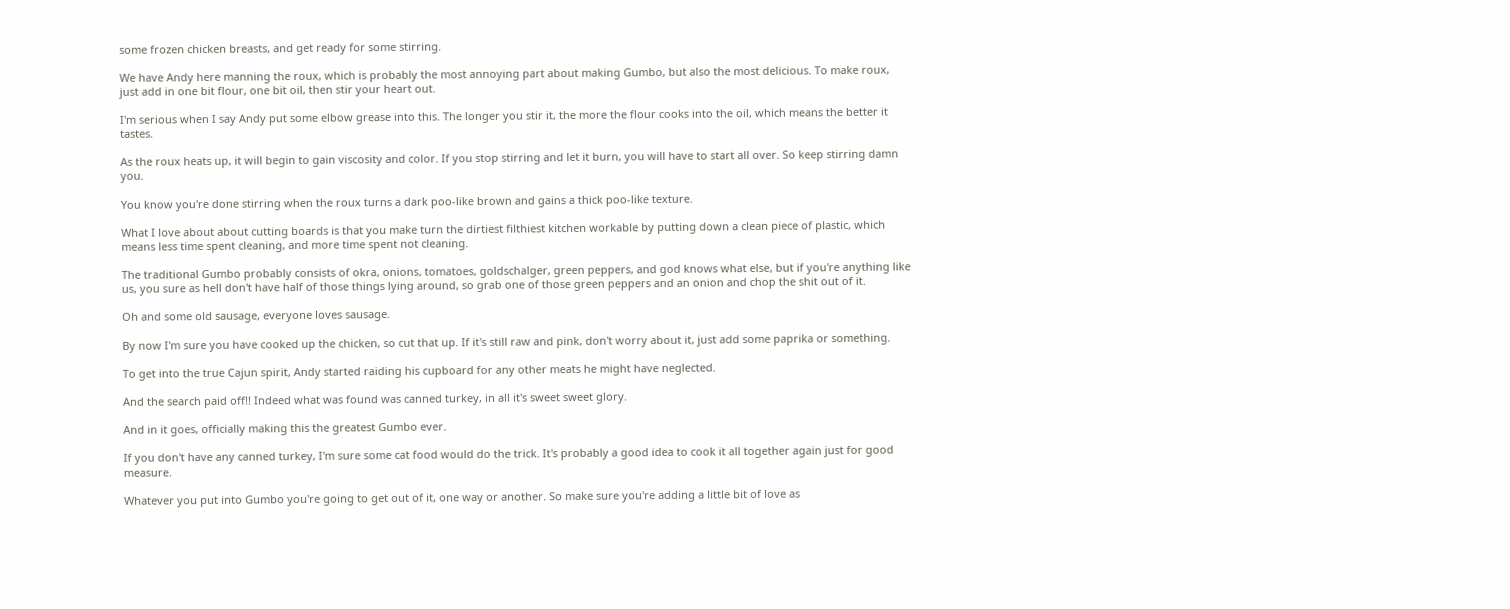some frozen chicken breasts, and get ready for some stirring.

We have Andy here manning the roux, which is probably the most annoying part about making Gumbo, but also the most delicious. To make roux, just add in one bit flour, one bit oil, then stir your heart out.

I'm serious when I say Andy put some elbow grease into this. The longer you stir it, the more the flour cooks into the oil, which means the better it tastes.

As the roux heats up, it will begin to gain viscosity and color. If you stop stirring and let it burn, you will have to start all over. So keep stirring damn you.

You know you're done stirring when the roux turns a dark poo-like brown and gains a thick poo-like texture.

What I love about about cutting boards is that you make turn the dirtiest filthiest kitchen workable by putting down a clean piece of plastic, which means less time spent cleaning, and more time spent not cleaning.

The traditional Gumbo probably consists of okra, onions, tomatoes, goldschalger, green peppers, and god knows what else, but if you're anything like us, you sure as hell don't have half of those things lying around, so grab one of those green peppers and an onion and chop the shit out of it.

Oh and some old sausage, everyone loves sausage.

By now I'm sure you have cooked up the chicken, so cut that up. If it's still raw and pink, don't worry about it, just add some paprika or something.

To get into the true Cajun spirit, Andy started raiding his cupboard for any other meats he might have neglected.

And the search paid off!! Indeed what was found was canned turkey, in all it's sweet sweet glory.

And in it goes, officially making this the greatest Gumbo ever.

If you don't have any canned turkey, I'm sure some cat food would do the trick. It's probably a good idea to cook it all together again just for good measure.

Whatever you put into Gumbo you're going to get out of it, one way or another. So make sure you're adding a little bit of love as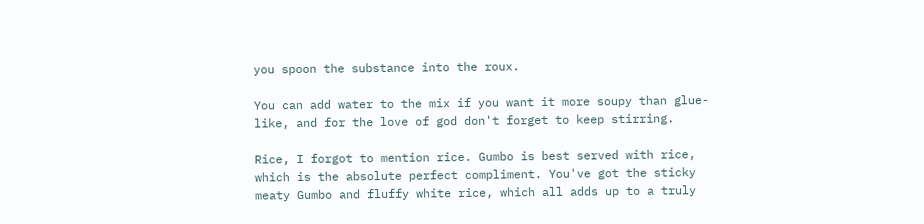you spoon the substance into the roux.

You can add water to the mix if you want it more soupy than glue-like, and for the love of god don't forget to keep stirring.

Rice, I forgot to mention rice. Gumbo is best served with rice, which is the absolute perfect compliment. You've got the sticky meaty Gumbo and fluffy white rice, which all adds up to a truly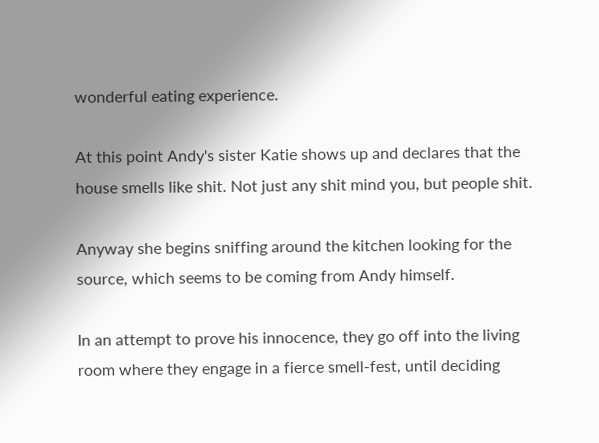wonderful eating experience.

At this point Andy's sister Katie shows up and declares that the house smells like shit. Not just any shit mind you, but people shit.

Anyway she begins sniffing around the kitchen looking for the source, which seems to be coming from Andy himself.

In an attempt to prove his innocence, they go off into the living room where they engage in a fierce smell-fest, until deciding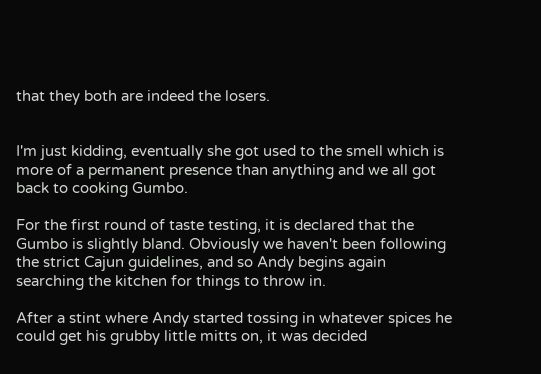that they both are indeed the losers.


I'm just kidding, eventually she got used to the smell which is more of a permanent presence than anything and we all got back to cooking Gumbo.

For the first round of taste testing, it is declared that the Gumbo is slightly bland. Obviously we haven't been following the strict Cajun guidelines, and so Andy begins again searching the kitchen for things to throw in.

After a stint where Andy started tossing in whatever spices he could get his grubby little mitts on, it was decided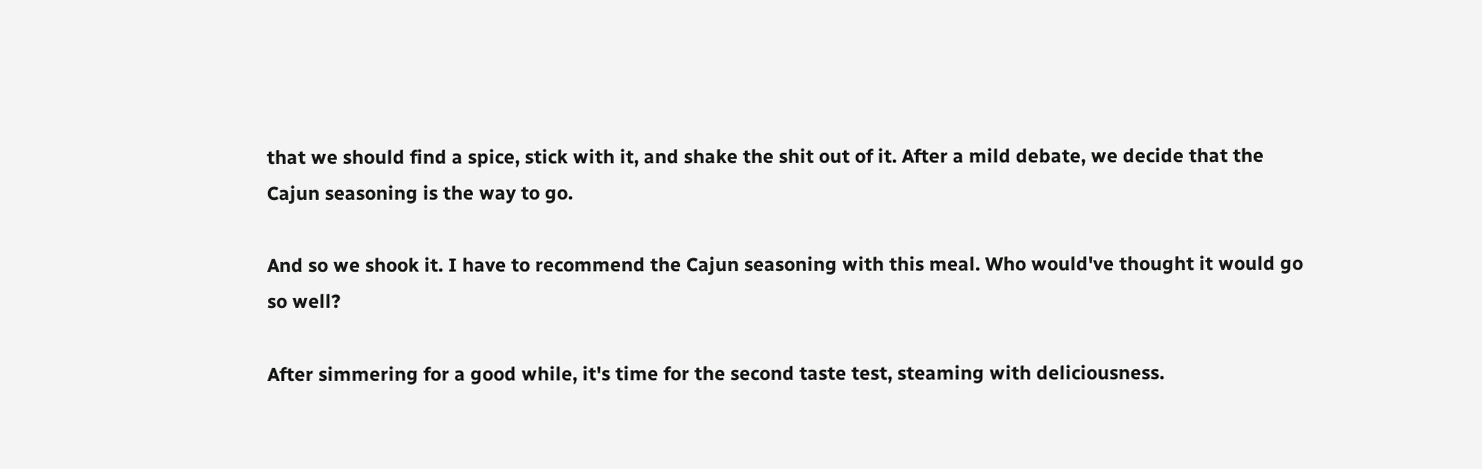that we should find a spice, stick with it, and shake the shit out of it. After a mild debate, we decide that the Cajun seasoning is the way to go.

And so we shook it. I have to recommend the Cajun seasoning with this meal. Who would've thought it would go so well?

After simmering for a good while, it's time for the second taste test, steaming with deliciousness.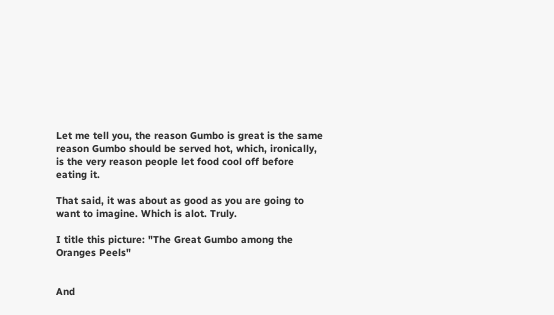Let me tell you, the reason Gumbo is great is the same reason Gumbo should be served hot, which, ironically, is the very reason people let food cool off before eating it.

That said, it was about as good as you are going to want to imagine. Which is alot. Truly.

I title this picture: "The Great Gumbo among the Oranges Peels"


And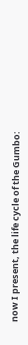now I present, the life cycle of the Gumbo: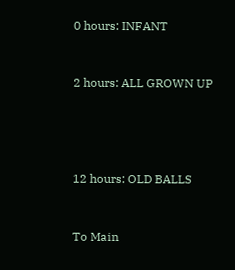0 hours: INFANT


2 hours: ALL GROWN UP




12 hours: OLD BALLS


To Main